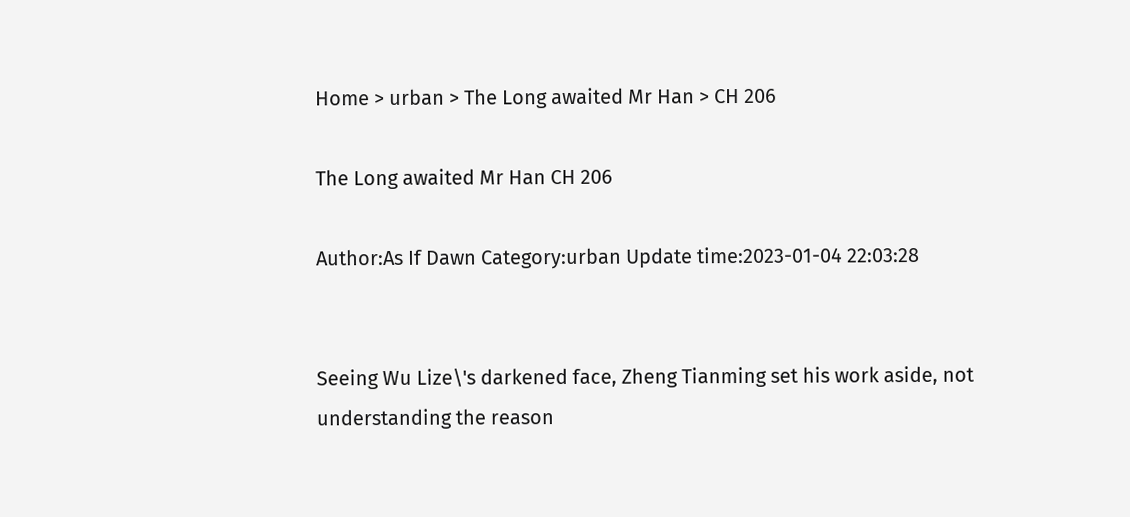Home > urban > The Long awaited Mr Han > CH 206

The Long awaited Mr Han CH 206

Author:As If Dawn Category:urban Update time:2023-01-04 22:03:28


Seeing Wu Lize\'s darkened face, Zheng Tianming set his work aside, not understanding the reason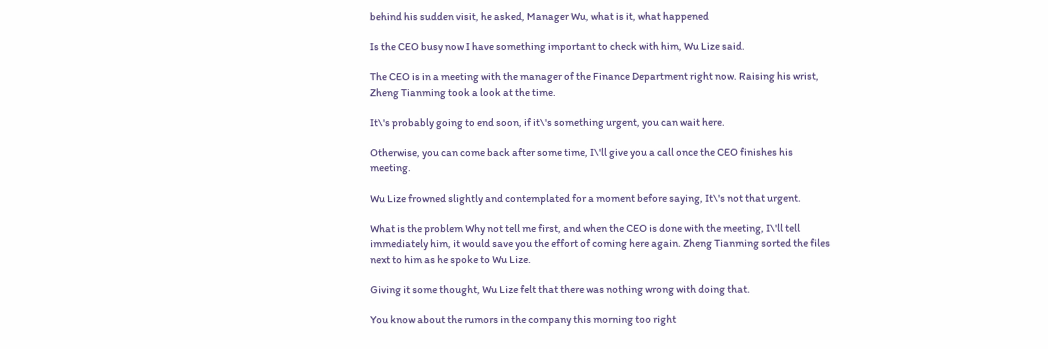behind his sudden visit, he asked, Manager Wu, what is it, what happened

Is the CEO busy now I have something important to check with him, Wu Lize said.

The CEO is in a meeting with the manager of the Finance Department right now. Raising his wrist, Zheng Tianming took a look at the time.

It\'s probably going to end soon, if it\'s something urgent, you can wait here.

Otherwise, you can come back after some time, I\'ll give you a call once the CEO finishes his meeting.

Wu Lize frowned slightly and contemplated for a moment before saying, It\'s not that urgent.

What is the problem Why not tell me first, and when the CEO is done with the meeting, I\'ll tell immediately him, it would save you the effort of coming here again. Zheng Tianming sorted the files next to him as he spoke to Wu Lize.

Giving it some thought, Wu Lize felt that there was nothing wrong with doing that.

You know about the rumors in the company this morning too right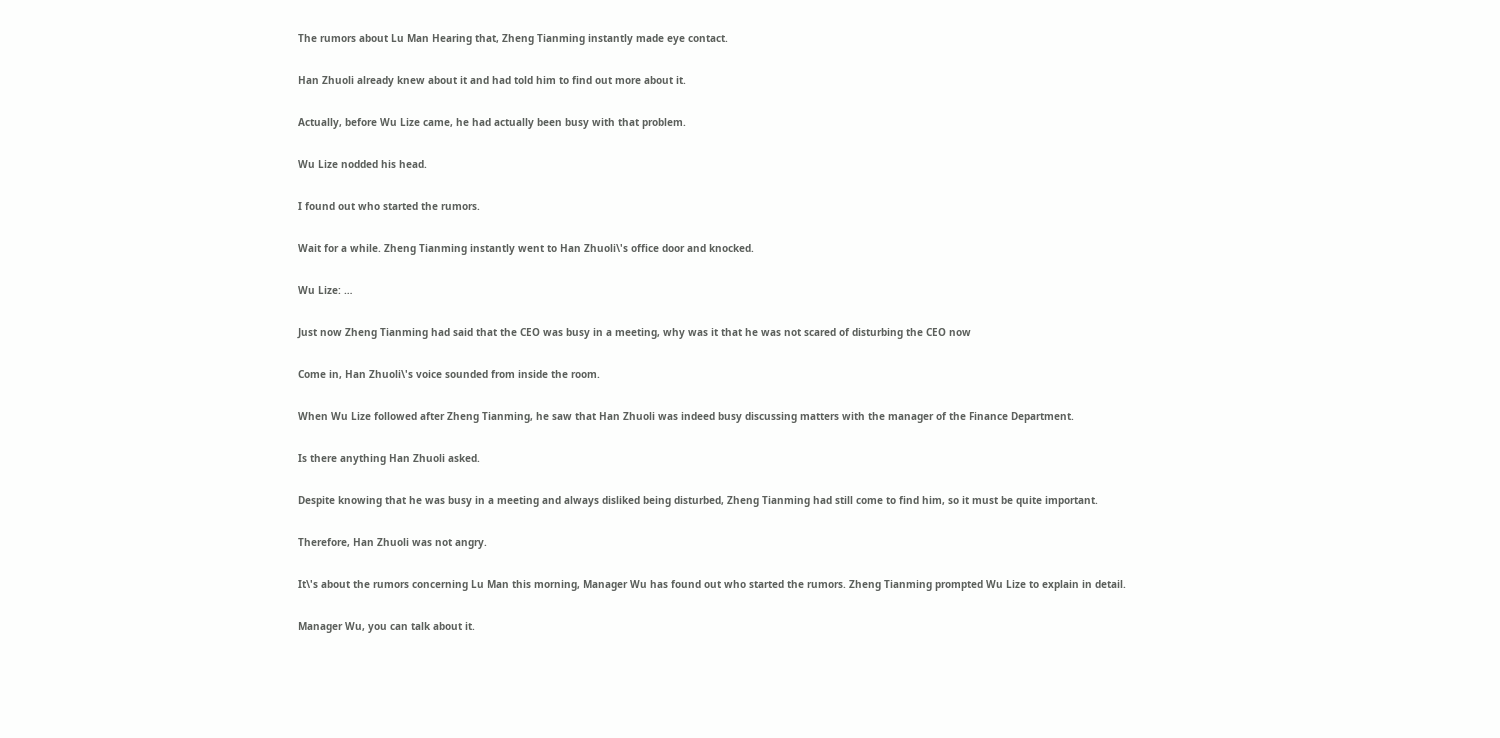The rumors about Lu Man Hearing that, Zheng Tianming instantly made eye contact.

Han Zhuoli already knew about it and had told him to find out more about it.

Actually, before Wu Lize came, he had actually been busy with that problem.

Wu Lize nodded his head.

I found out who started the rumors.

Wait for a while. Zheng Tianming instantly went to Han Zhuoli\'s office door and knocked.

Wu Lize: …

Just now Zheng Tianming had said that the CEO was busy in a meeting, why was it that he was not scared of disturbing the CEO now

Come in, Han Zhuoli\'s voice sounded from inside the room.

When Wu Lize followed after Zheng Tianming, he saw that Han Zhuoli was indeed busy discussing matters with the manager of the Finance Department.

Is there anything Han Zhuoli asked.

Despite knowing that he was busy in a meeting and always disliked being disturbed, Zheng Tianming had still come to find him, so it must be quite important.

Therefore, Han Zhuoli was not angry.

It\'s about the rumors concerning Lu Man this morning, Manager Wu has found out who started the rumors. Zheng Tianming prompted Wu Lize to explain in detail.

Manager Wu, you can talk about it.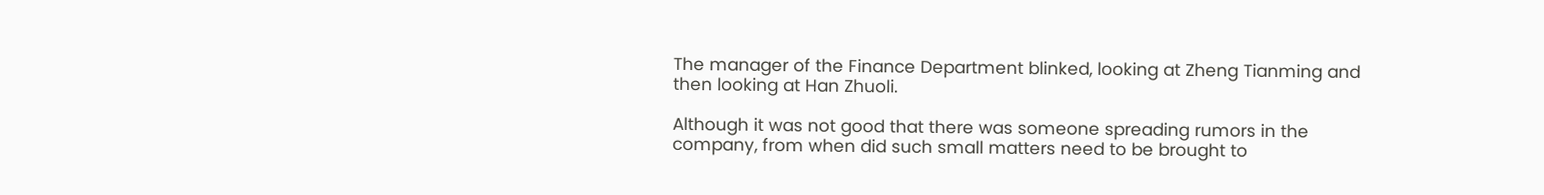The manager of the Finance Department blinked, looking at Zheng Tianming and then looking at Han Zhuoli.

Although it was not good that there was someone spreading rumors in the company, from when did such small matters need to be brought to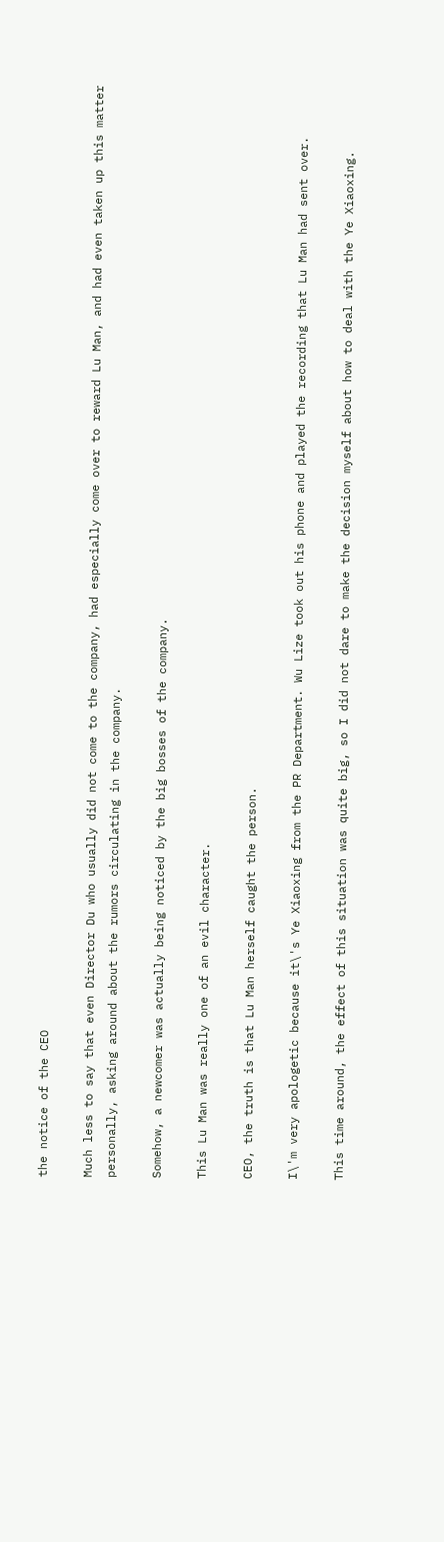the notice of the CEO

Much less to say that even Director Du who usually did not come to the company, had especially come over to reward Lu Man, and had even taken up this matter personally, asking around about the rumors circulating in the company.

Somehow, a newcomer was actually being noticed by the big bosses of the company.

This Lu Man was really one of an evil character.

CEO, the truth is that Lu Man herself caught the person.

I\'m very apologetic because it\'s Ye Xiaoxing from the PR Department. Wu Lize took out his phone and played the recording that Lu Man had sent over.

This time around, the effect of this situation was quite big, so I did not dare to make the decision myself about how to deal with the Ye Xiaoxing.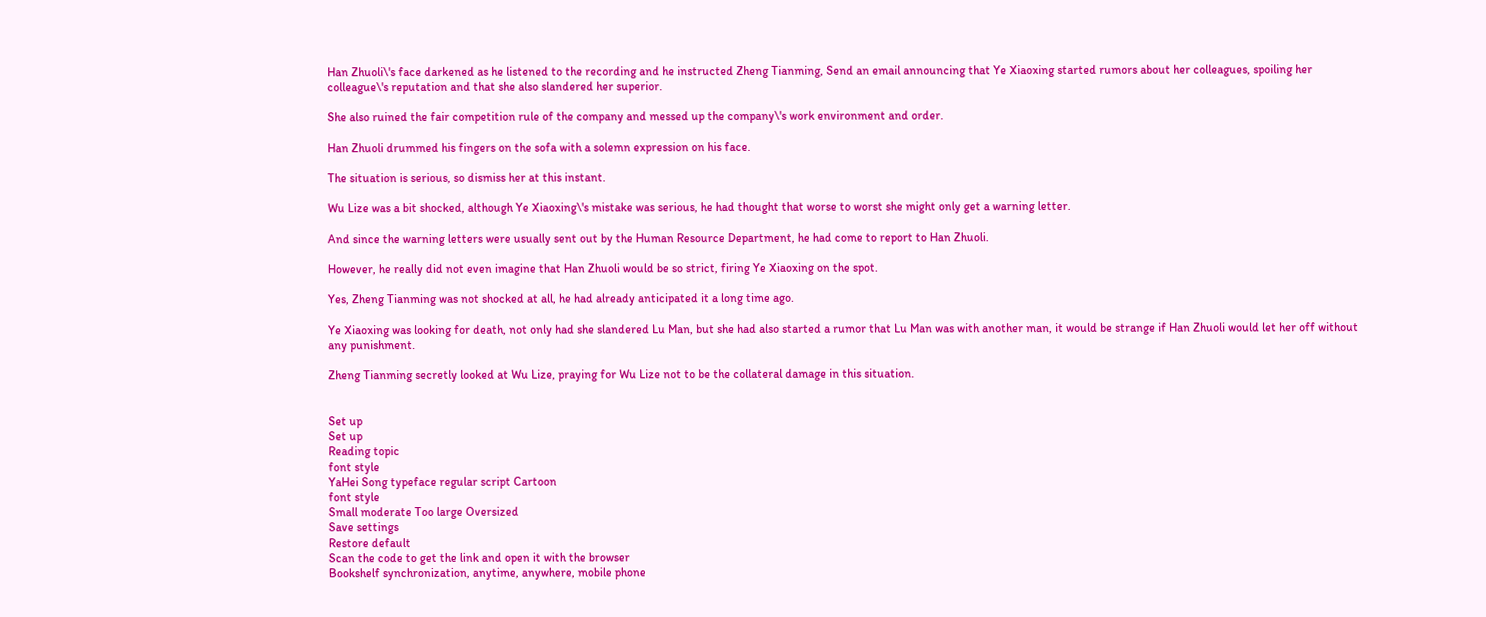Han Zhuoli\'s face darkened as he listened to the recording and he instructed Zheng Tianming, Send an email announcing that Ye Xiaoxing started rumors about her colleagues, spoiling her colleague\'s reputation and that she also slandered her superior.

She also ruined the fair competition rule of the company and messed up the company\'s work environment and order.

Han Zhuoli drummed his fingers on the sofa with a solemn expression on his face.

The situation is serious, so dismiss her at this instant.

Wu Lize was a bit shocked, although Ye Xiaoxing\'s mistake was serious, he had thought that worse to worst she might only get a warning letter.

And since the warning letters were usually sent out by the Human Resource Department, he had come to report to Han Zhuoli.

However, he really did not even imagine that Han Zhuoli would be so strict, firing Ye Xiaoxing on the spot.

Yes, Zheng Tianming was not shocked at all, he had already anticipated it a long time ago.

Ye Xiaoxing was looking for death, not only had she slandered Lu Man, but she had also started a rumor that Lu Man was with another man, it would be strange if Han Zhuoli would let her off without any punishment.

Zheng Tianming secretly looked at Wu Lize, praying for Wu Lize not to be the collateral damage in this situation.


Set up
Set up
Reading topic
font style
YaHei Song typeface regular script Cartoon
font style
Small moderate Too large Oversized
Save settings
Restore default
Scan the code to get the link and open it with the browser
Bookshelf synchronization, anytime, anywhere, mobile phone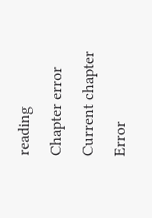reading
Chapter error
Current chapter
Error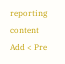reporting content
Add < Pre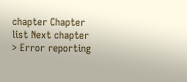chapter Chapter list Next chapter > Error reporting